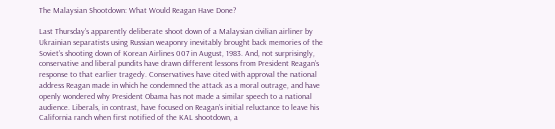The Malaysian Shootdown: What Would Reagan Have Done?

Last Thursday’s apparently deliberate shoot down of a Malaysian civilian airliner by Ukrainian separatists using Russian weaponry inevitably brought back memories of the Soviet’s shooting down of Korean Airlines 007 in August, 1983. And, not surprisingly, conservative and liberal pundits have drawn different lessons from President Reagan’s response to that earlier tragedy. Conservatives have cited with approval the national address Reagan made in which he condemned the attack as a moral outrage, and have openly wondered why President Obama has not made a similar speech to a national audience. Liberals, in contrast, have focused on Reagan’s initial reluctance to leave his California ranch when first notified of the KAL shootdown, a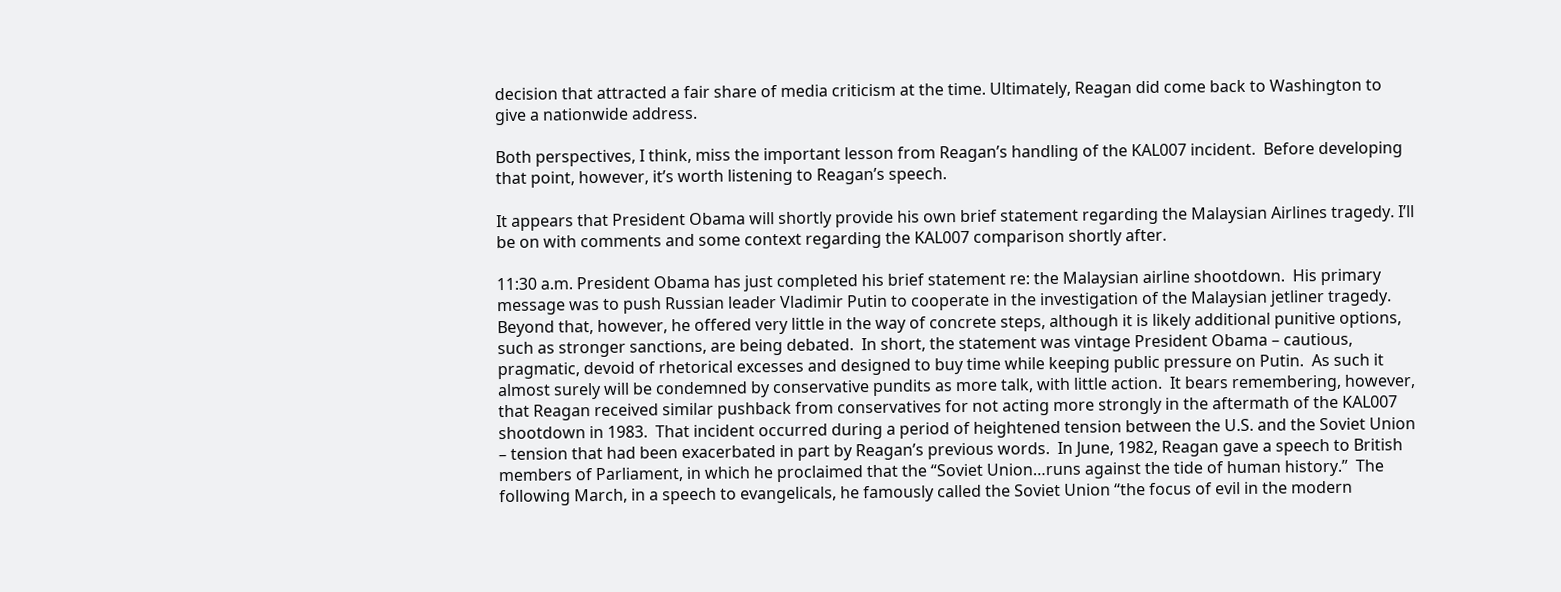decision that attracted a fair share of media criticism at the time. Ultimately, Reagan did come back to Washington to give a nationwide address.

Both perspectives, I think, miss the important lesson from Reagan’s handling of the KAL007 incident.  Before developing that point, however, it’s worth listening to Reagan’s speech.

It appears that President Obama will shortly provide his own brief statement regarding the Malaysian Airlines tragedy. I’ll be on with comments and some context regarding the KAL007 comparison shortly after.

11:30 a.m. President Obama has just completed his brief statement re: the Malaysian airline shootdown.  His primary message was to push Russian leader Vladimir Putin to cooperate in the investigation of the Malaysian jetliner tragedy. Beyond that, however, he offered very little in the way of concrete steps, although it is likely additional punitive options, such as stronger sanctions, are being debated.  In short, the statement was vintage President Obama – cautious, pragmatic, devoid of rhetorical excesses and designed to buy time while keeping public pressure on Putin.  As such it almost surely will be condemned by conservative pundits as more talk, with little action.  It bears remembering, however, that Reagan received similar pushback from conservatives for not acting more strongly in the aftermath of the KAL007 shootdown in 1983.  That incident occurred during a period of heightened tension between the U.S. and the Soviet Union – tension that had been exacerbated in part by Reagan’s previous words.  In June, 1982, Reagan gave a speech to British members of Parliament, in which he proclaimed that the “Soviet Union…runs against the tide of human history.”  The following March, in a speech to evangelicals, he famously called the Soviet Union “the focus of evil in the modern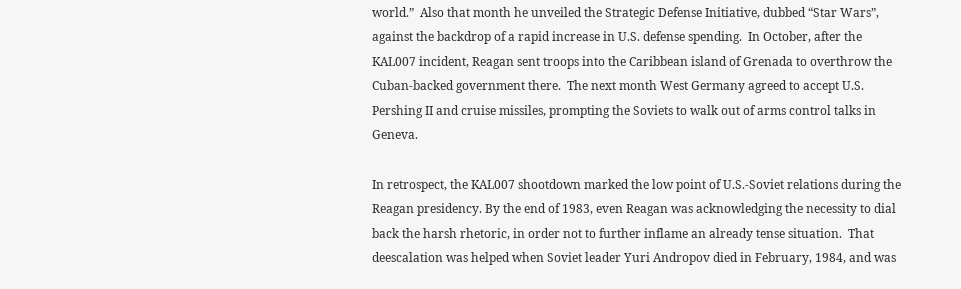world.”  Also that month he unveiled the Strategic Defense Initiative, dubbed “Star Wars”, against the backdrop of a rapid increase in U.S. defense spending.  In October, after the KAL007 incident, Reagan sent troops into the Caribbean island of Grenada to overthrow the Cuban-backed government there.  The next month West Germany agreed to accept U.S. Pershing II and cruise missiles, prompting the Soviets to walk out of arms control talks in Geneva.

In retrospect, the KAL007 shootdown marked the low point of U.S.-Soviet relations during the Reagan presidency. By the end of 1983, even Reagan was acknowledging the necessity to dial back the harsh rhetoric, in order not to further inflame an already tense situation.  That deescalation was helped when Soviet leader Yuri Andropov died in February, 1984, and was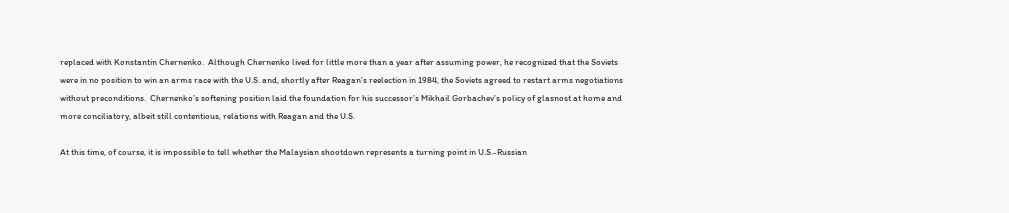replaced with Konstantin Chernenko.  Although Chernenko lived for little more than a year after assuming power, he recognized that the Soviets were in no position to win an arms race with the U.S. and, shortly after Reagan’s reelection in 1984, the Soviets agreed to restart arms negotiations without preconditions.  Chernenko’s softening position laid the foundation for his successor’s Mikhail Gorbachev’s policy of glasnost at home and more conciliatory, albeit still contentious, relations with Reagan and the U.S.

At this time, of course, it is impossible to tell whether the Malaysian shootdown represents a turning point in U.S.-Russian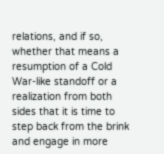relations, and if so, whether that means a resumption of a Cold War-like standoff or a realization from both sides that it is time to step back from the brink and engage in more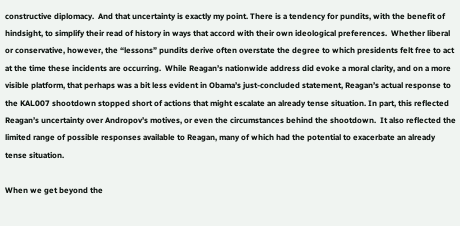constructive diplomacy.  And that uncertainty is exactly my point. There is a tendency for pundits, with the benefit of hindsight, to simplify their read of history in ways that accord with their own ideological preferences.  Whether liberal or conservative, however, the “lessons” pundits derive often overstate the degree to which presidents felt free to act at the time these incidents are occurring.  While Reagan’s nationwide address did evoke a moral clarity, and on a more visible platform, that perhaps was a bit less evident in Obama’s just-concluded statement, Reagan’s actual response to the KAL007 shootdown stopped short of actions that might escalate an already tense situation. In part, this reflected Reagan’s uncertainty over Andropov’s motives, or even the circumstances behind the shootdown.  It also reflected the limited range of possible responses available to Reagan, many of which had the potential to exacerbate an already tense situation.

When we get beyond the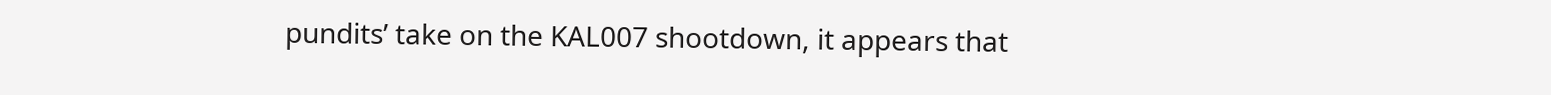pundits’ take on the KAL007 shootdown, it appears that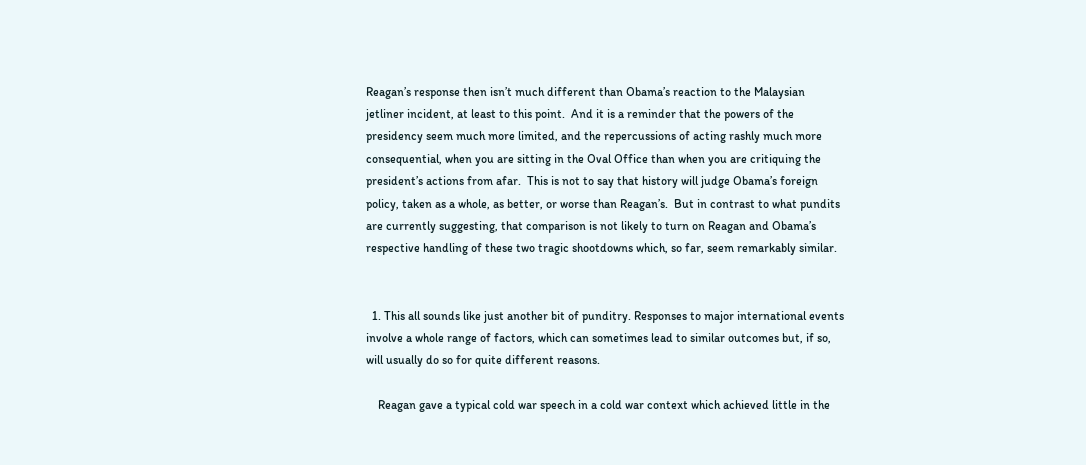Reagan’s response then isn’t much different than Obama’s reaction to the Malaysian jetliner incident, at least to this point.  And it is a reminder that the powers of the presidency seem much more limited, and the repercussions of acting rashly much more consequential, when you are sitting in the Oval Office than when you are critiquing the president’s actions from afar.  This is not to say that history will judge Obama’s foreign policy, taken as a whole, as better, or worse than Reagan’s.  But in contrast to what pundits are currently suggesting, that comparison is not likely to turn on Reagan and Obama’s respective handling of these two tragic shootdowns which, so far, seem remarkably similar.


  1. This all sounds like just another bit of punditry. Responses to major international events involve a whole range of factors, which can sometimes lead to similar outcomes but, if so, will usually do so for quite different reasons.

    Reagan gave a typical cold war speech in a cold war context which achieved little in the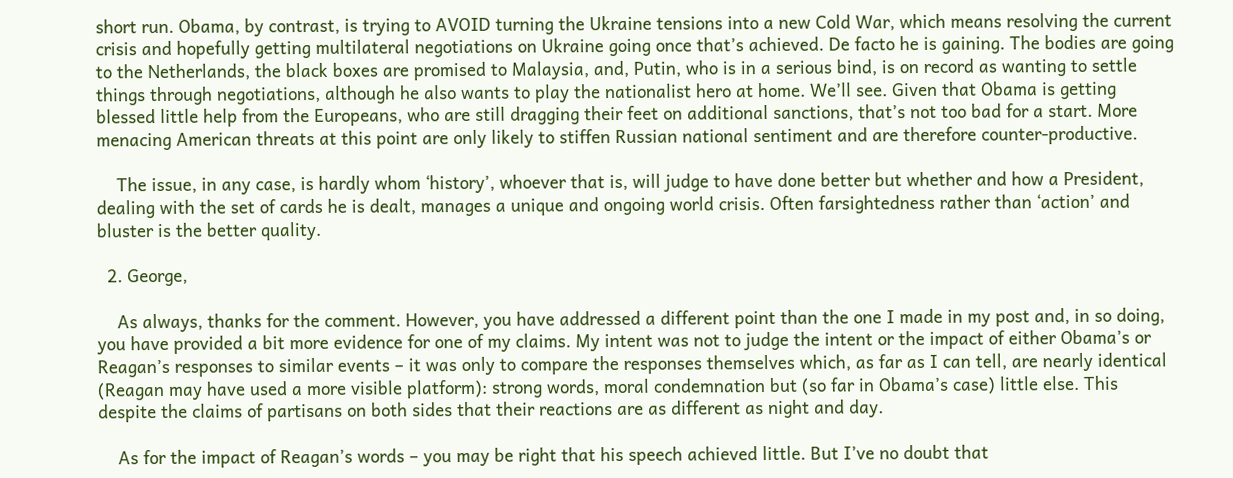short run. Obama, by contrast, is trying to AVOID turning the Ukraine tensions into a new Cold War, which means resolving the current crisis and hopefully getting multilateral negotiations on Ukraine going once that’s achieved. De facto he is gaining. The bodies are going to the Netherlands, the black boxes are promised to Malaysia, and, Putin, who is in a serious bind, is on record as wanting to settle things through negotiations, although he also wants to play the nationalist hero at home. We’ll see. Given that Obama is getting blessed little help from the Europeans, who are still dragging their feet on additional sanctions, that’s not too bad for a start. More menacing American threats at this point are only likely to stiffen Russian national sentiment and are therefore counter-productive.

    The issue, in any case, is hardly whom ‘history’, whoever that is, will judge to have done better but whether and how a President, dealing with the set of cards he is dealt, manages a unique and ongoing world crisis. Often farsightedness rather than ‘action’ and bluster is the better quality.

  2. George,

    As always, thanks for the comment. However, you have addressed a different point than the one I made in my post and, in so doing, you have provided a bit more evidence for one of my claims. My intent was not to judge the intent or the impact of either Obama’s or Reagan’s responses to similar events – it was only to compare the responses themselves which, as far as I can tell, are nearly identical (Reagan may have used a more visible platform): strong words, moral condemnation but (so far in Obama’s case) little else. This despite the claims of partisans on both sides that their reactions are as different as night and day.

    As for the impact of Reagan’s words – you may be right that his speech achieved little. But I’ve no doubt that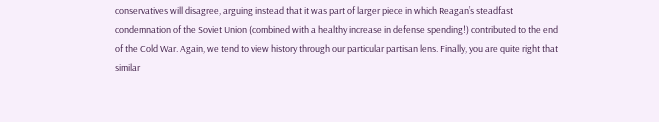conservatives will disagree, arguing instead that it was part of larger piece in which Reagan’s steadfast condemnation of the Soviet Union (combined with a healthy increase in defense spending!) contributed to the end of the Cold War. Again, we tend to view history through our particular partisan lens. Finally, you are quite right that similar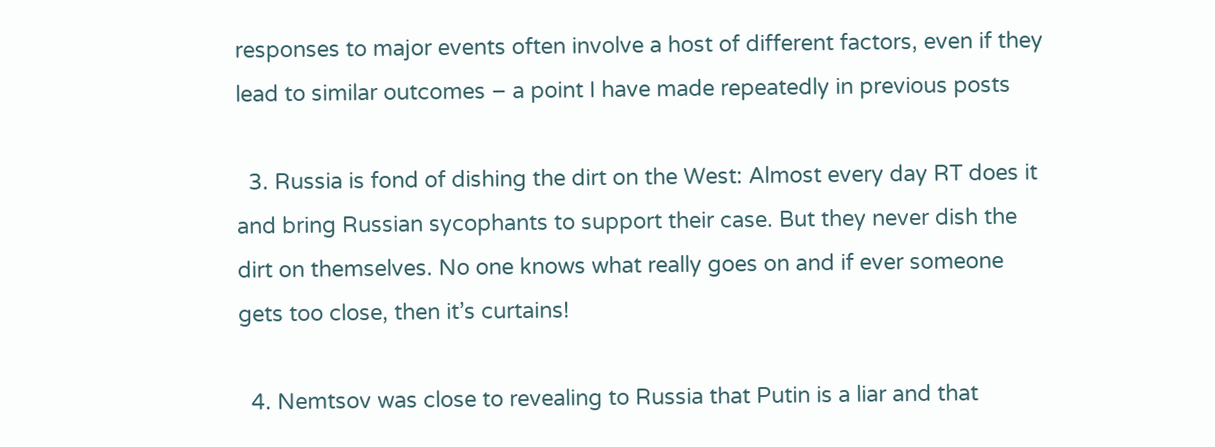responses to major events often involve a host of different factors, even if they lead to similar outcomes – a point I have made repeatedly in previous posts

  3. Russia is fond of dishing the dirt on the West: Almost every day RT does it and bring Russian sycophants to support their case. But they never dish the dirt on themselves. No one knows what really goes on and if ever someone gets too close, then it’s curtains!

  4. Nemtsov was close to revealing to Russia that Putin is a liar and that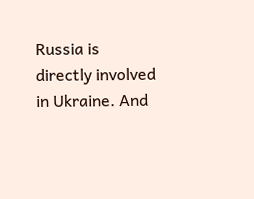Russia is directly involved in Ukraine. And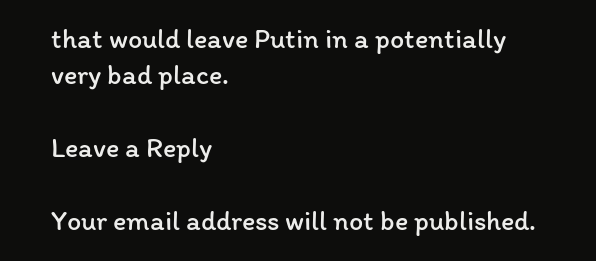that would leave Putin in a potentially very bad place.

Leave a Reply

Your email address will not be published.